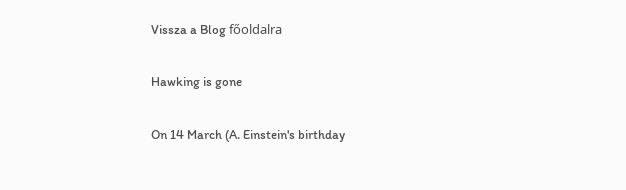Vissza a Blog főoldalra

Hawking is gone

On 14 March (A. Einstein's birthday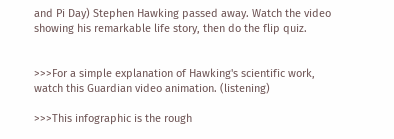and Pi Day) Stephen Hawking passed away. Watch the video showing his remarkable life story, then do the flip quiz.


>>>For a simple explanation of Hawking's scientific work, watch this Guardian video animation. (listening)

>>>This infographic is the rough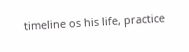timeline os his life, practice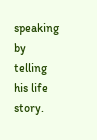speaking by telling his life story.